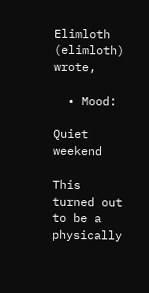Elimloth (elimloth) wrote,

  • Mood:

Quiet weekend

This turned out to be a physically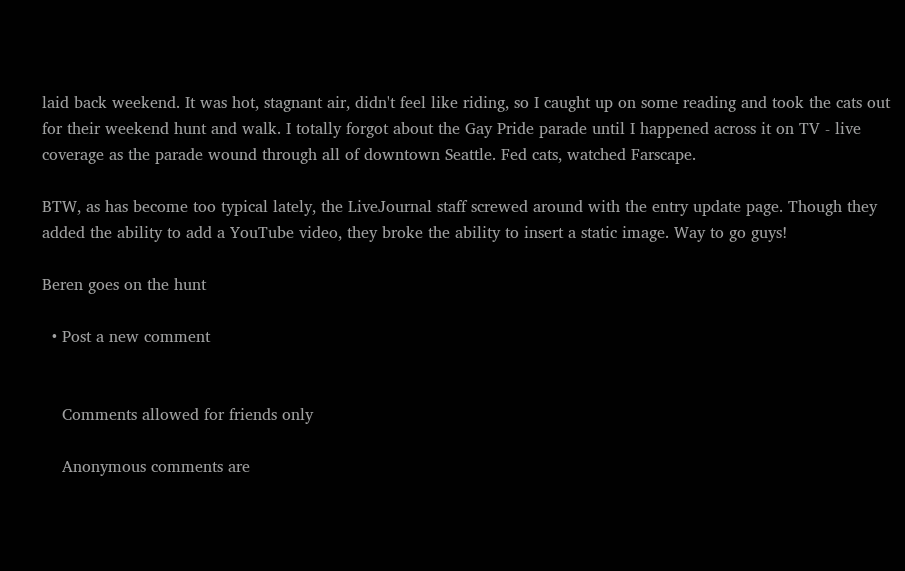laid back weekend. It was hot, stagnant air, didn't feel like riding, so I caught up on some reading and took the cats out for their weekend hunt and walk. I totally forgot about the Gay Pride parade until I happened across it on TV - live coverage as the parade wound through all of downtown Seattle. Fed cats, watched Farscape.

BTW, as has become too typical lately, the LiveJournal staff screwed around with the entry update page. Though they added the ability to add a YouTube video, they broke the ability to insert a static image. Way to go guys!

Beren goes on the hunt

  • Post a new comment


    Comments allowed for friends only

    Anonymous comments are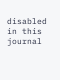disabled in this journal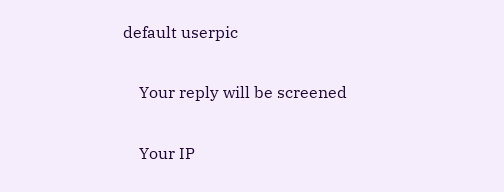default userpic

    Your reply will be screened

    Your IP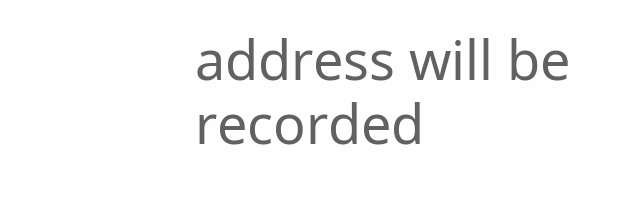address will be recorded